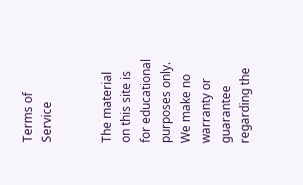Terms of Service


The material on this site is for educational purposes only. We make no warranty or guarantee regarding the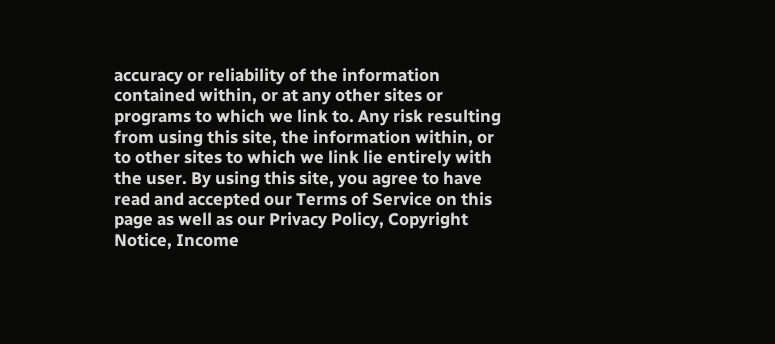accuracy or reliability of the information contained within, or at any other sites or programs to which we link to. Any risk resulting from using this site, the information within, or to other sites to which we link lie entirely with the user. By using this site, you agree to have read and accepted our Terms of Service on this page as well as our Privacy Policy, Copyright Notice, Income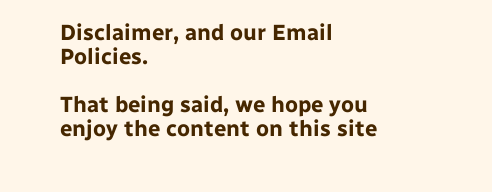Disclaimer, and our Email Policies.

That being said, we hope you enjoy the content on this site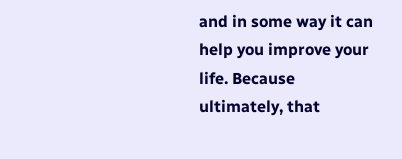and in some way it can help you improve your life. Because ultimately, that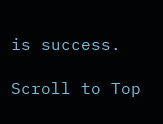is success.

Scroll to Top